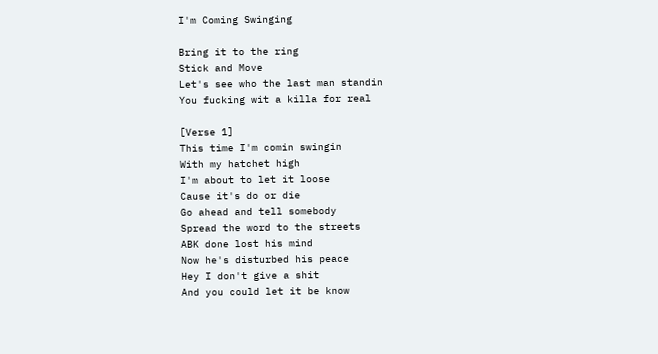I'm Coming Swinging

Bring it to the ring
Stick and Move
Let's see who the last man standin
You fucking wit a killa for real

[Verse 1]
This time I'm comin swingin
With my hatchet high
I'm about to let it loose
Cause it's do or die
Go ahead and tell somebody
Spread the word to the streets
ABK done lost his mind
Now he's disturbed his peace
Hey I don't give a shit
And you could let it be know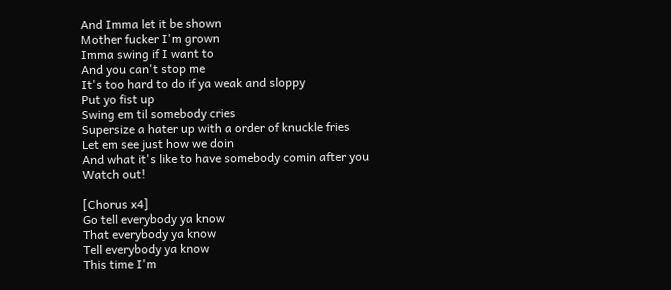And Imma let it be shown
Mother fucker I'm grown
Imma swing if I want to
And you can't stop me
It's too hard to do if ya weak and sloppy
Put yo fist up
Swing em til somebody cries
Supersize a hater up with a order of knuckle fries
Let em see just how we doin
And what it's like to have somebody comin after you
Watch out!

[Chorus x4]
Go tell everybody ya know
That everybody ya know
Tell everybody ya know
This time I'm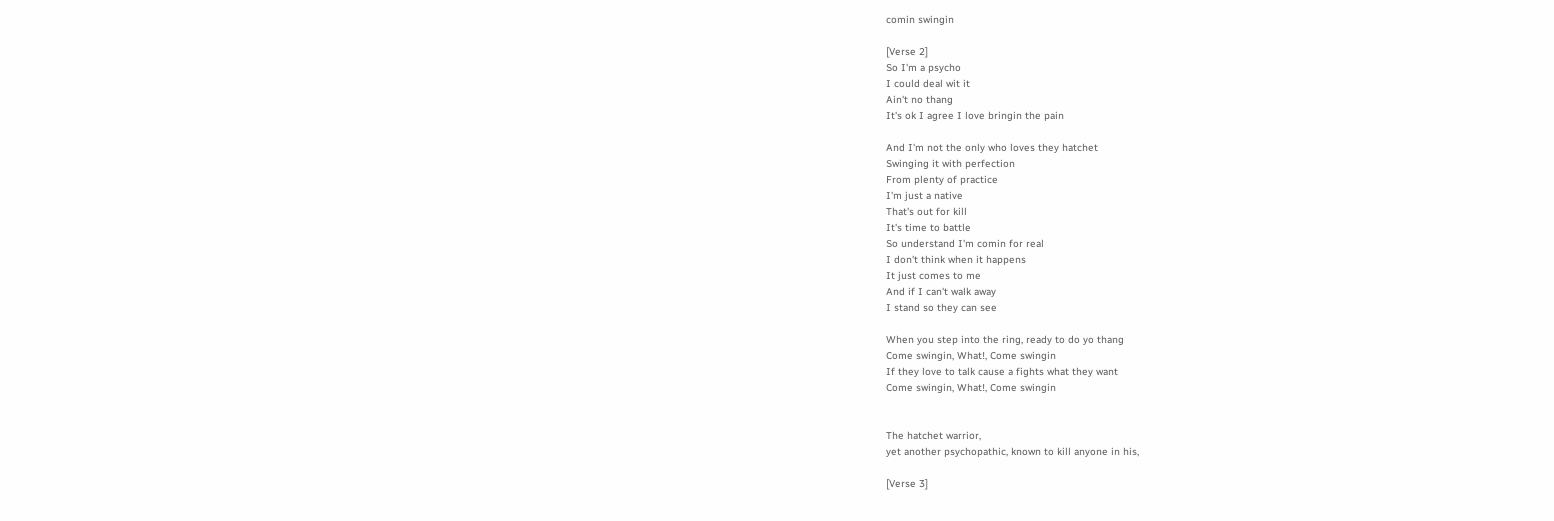comin swingin

[Verse 2]
So I'm a psycho
I could deal wit it
Ain't no thang
It's ok I agree I love bringin the pain

And I'm not the only who loves they hatchet
Swinging it with perfection
From plenty of practice
I'm just a native
That's out for kill
It's time to battle
So understand I'm comin for real
I don't think when it happens
It just comes to me
And if I can't walk away
I stand so they can see

When you step into the ring, ready to do yo thang
Come swingin, What!, Come swingin
If they love to talk cause a fights what they want
Come swingin, What!, Come swingin


The hatchet warrior,
yet another psychopathic, known to kill anyone in his,

[Verse 3]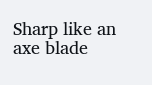Sharp like an axe blade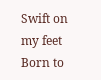Swift on my feet
Born to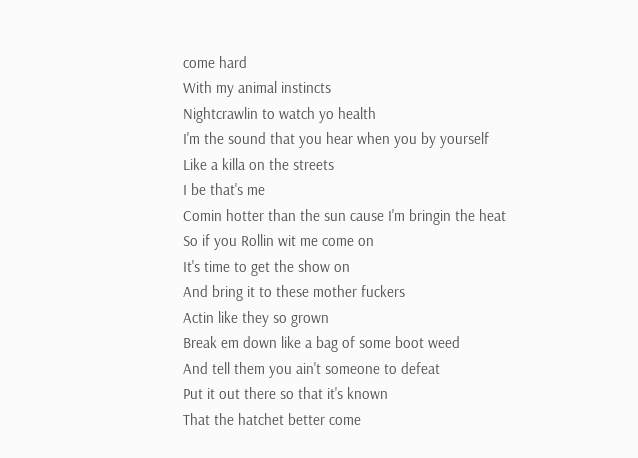come hard
With my animal instincts
Nightcrawlin to watch yo health
I'm the sound that you hear when you by yourself
Like a killa on the streets
I be that's me
Comin hotter than the sun cause I'm bringin the heat
So if you Rollin wit me come on
It's time to get the show on
And bring it to these mother fuckers
Actin like they so grown
Break em down like a bag of some boot weed
And tell them you ain't someone to defeat
Put it out there so that it's known
That the hatchet better come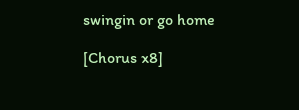swingin or go home

[Chorus x8]